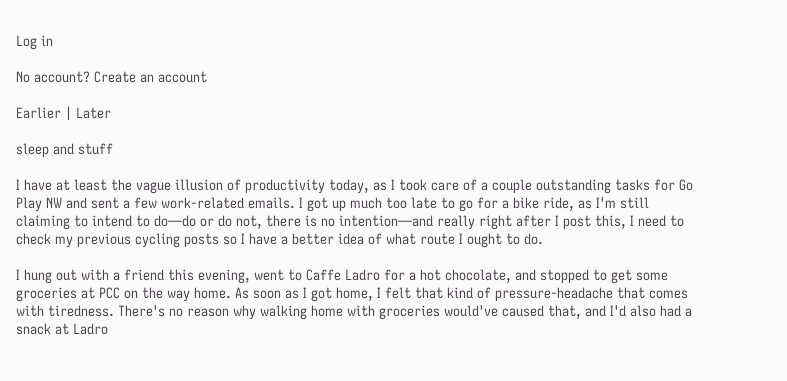Log in

No account? Create an account

Earlier | Later

sleep and stuff

I have at least the vague illusion of productivity today, as I took care of a couple outstanding tasks for Go Play NW and sent a few work-related emails. I got up much too late to go for a bike ride, as I'm still claiming to intend to do—do or do not, there is no intention—and really right after I post this, I need to check my previous cycling posts so I have a better idea of what route I ought to do.

I hung out with a friend this evening, went to Caffe Ladro for a hot chocolate, and stopped to get some groceries at PCC on the way home. As soon as I got home, I felt that kind of pressure-headache that comes with tiredness. There's no reason why walking home with groceries would've caused that, and I'd also had a snack at Ladro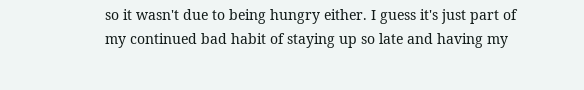so it wasn't due to being hungry either. I guess it's just part of my continued bad habit of staying up so late and having my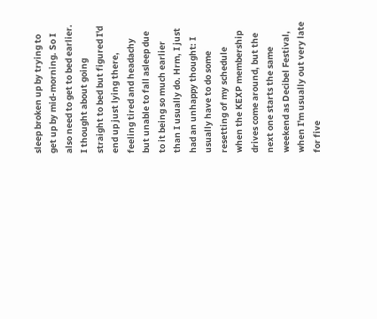sleep broken up by trying to get up by mid-morning. So I also need to get to bed earlier. I thought about going straight to bed but figured I'd end up just lying there, feeling tired and headachy but unable to fall asleep due to it being so much earlier than I usually do. Hrm, I just had an unhappy thought: I usually have to do some resetting of my schedule when the KEXP membership drives come around, but the next one starts the same weekend as Decibel Festival, when I'm usually out very late for five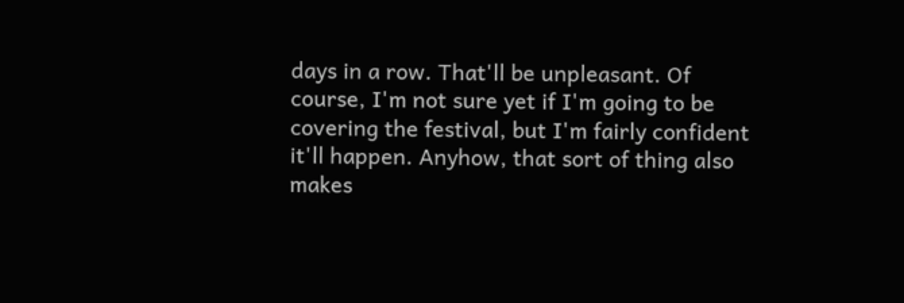days in a row. That'll be unpleasant. Of course, I'm not sure yet if I'm going to be covering the festival, but I'm fairly confident it'll happen. Anyhow, that sort of thing also makes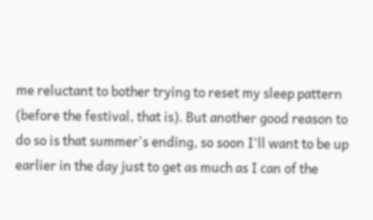me reluctant to bother trying to reset my sleep pattern (before the festival, that is). But another good reason to do so is that summer's ending, so soon I'll want to be up earlier in the day just to get as much as I can of the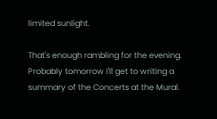limited sunlight.

That's enough rambling for the evening. Probably tomorrow I'll get to writing a summary of the Concerts at the Mural.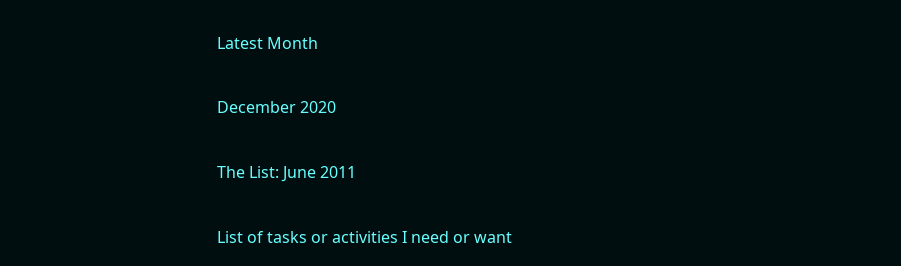Latest Month

December 2020

The List: June 2011

List of tasks or activities I need or want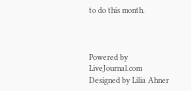to do this month.



Powered by LiveJournal.com
Designed by Lilia Ahner